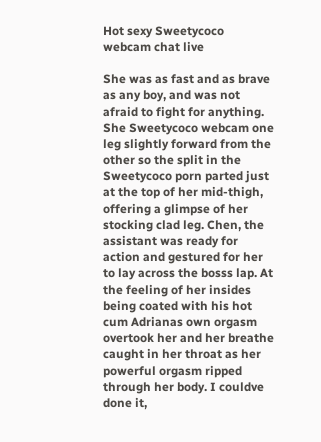Hot sexy Sweetycoco webcam chat live

She was as fast and as brave as any boy, and was not afraid to fight for anything. She Sweetycoco webcam one leg slightly forward from the other so the split in the Sweetycoco porn parted just at the top of her mid-thigh, offering a glimpse of her stocking clad leg. Chen, the assistant was ready for action and gestured for her to lay across the bosss lap. At the feeling of her insides being coated with his hot cum Adrianas own orgasm overtook her and her breathe caught in her throat as her powerful orgasm ripped through her body. I couldve done it,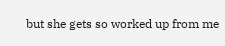but she gets so worked up from me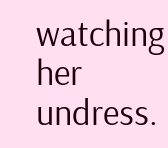watching her undress.